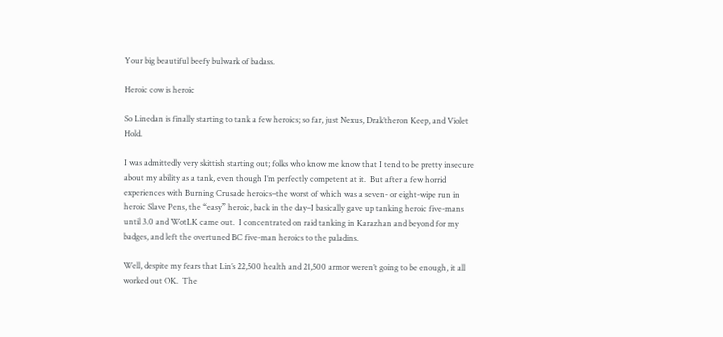Your big beautiful beefy bulwark of badass.

Heroic cow is heroic

So Linedan is finally starting to tank a few heroics; so far, just Nexus, Drak’theron Keep, and Violet Hold.

I was admittedly very skittish starting out; folks who know me know that I tend to be pretty insecure about my ability as a tank, even though I’m perfectly competent at it.  But after a few horrid experiences with Burning Crusade heroics–the worst of which was a seven- or eight-wipe run in heroic Slave Pens, the “easy” heroic, back in the day–I basically gave up tanking heroic five-mans until 3.0 and WotLK came out.  I concentrated on raid tanking in Karazhan and beyond for my badges, and left the overtuned BC five-man heroics to the paladins.

Well, despite my fears that Lin’s 22,500 health and 21,500 armor weren’t going to be enough, it all worked out OK.  The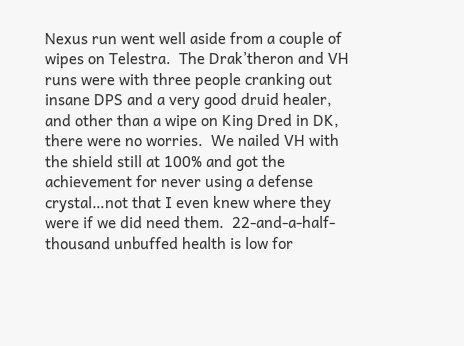Nexus run went well aside from a couple of wipes on Telestra.  The Drak’theron and VH runs were with three people cranking out insane DPS and a very good druid healer, and other than a wipe on King Dred in DK, there were no worries.  We nailed VH with the shield still at 100% and got the achievement for never using a defense crystal…not that I even knew where they were if we did need them.  22-and-a-half-thousand unbuffed health is low for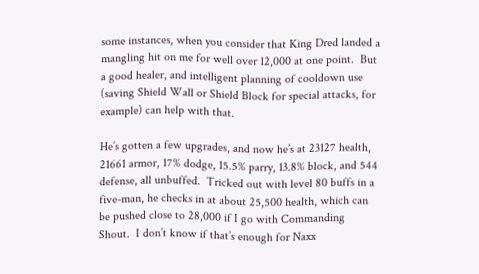some instances, when you consider that King Dred landed a mangling hit on me for well over 12,000 at one point.  But a good healer, and intelligent planning of cooldown use (saving Shield Wall or Shield Block for special attacks, for example) can help with that.

He’s gotten a few upgrades, and now he’s at 23127 health, 21661 armor, 17% dodge, 15.5% parry, 13.8% block, and 544 defense, all unbuffed.  Tricked out with level 80 buffs in a five-man, he checks in at about 25,500 health, which can be pushed close to 28,000 if I go with Commanding Shout.  I don’t know if that’s enough for Naxx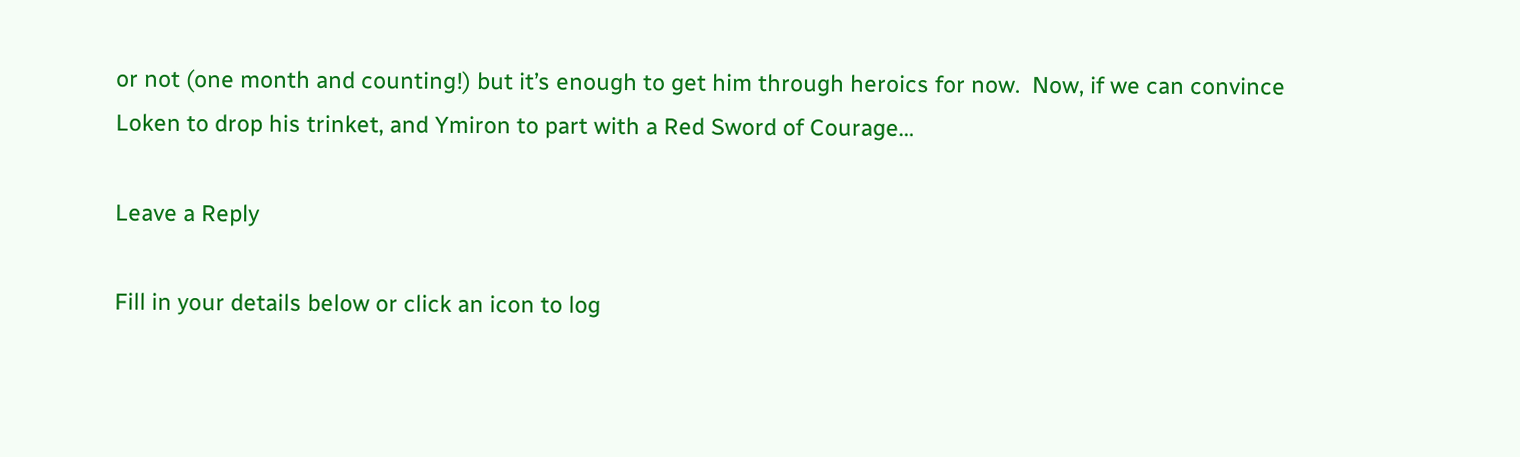or not (one month and counting!) but it’s enough to get him through heroics for now.  Now, if we can convince Loken to drop his trinket, and Ymiron to part with a Red Sword of Courage…

Leave a Reply

Fill in your details below or click an icon to log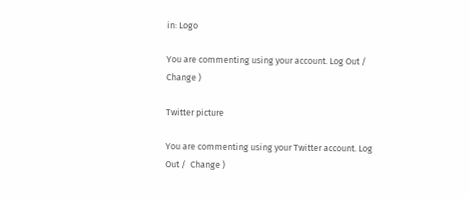in: Logo

You are commenting using your account. Log Out /  Change )

Twitter picture

You are commenting using your Twitter account. Log Out /  Change )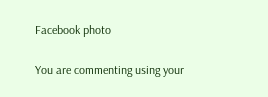Facebook photo

You are commenting using your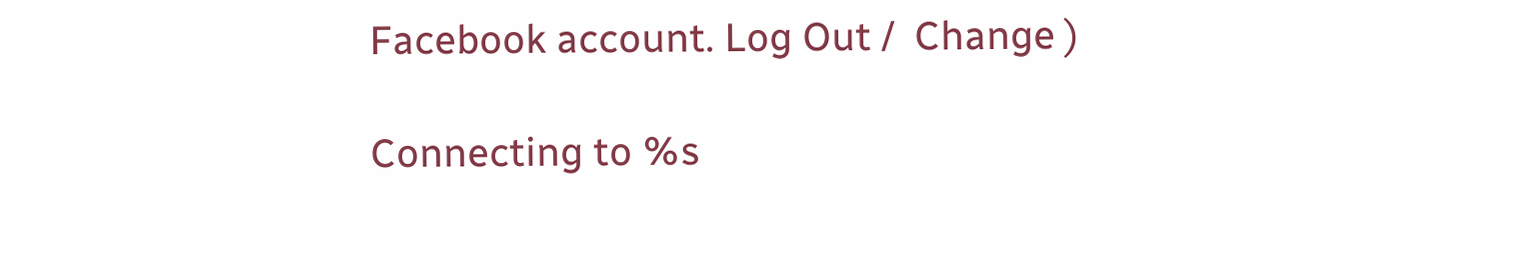Facebook account. Log Out /  Change )

Connecting to %s